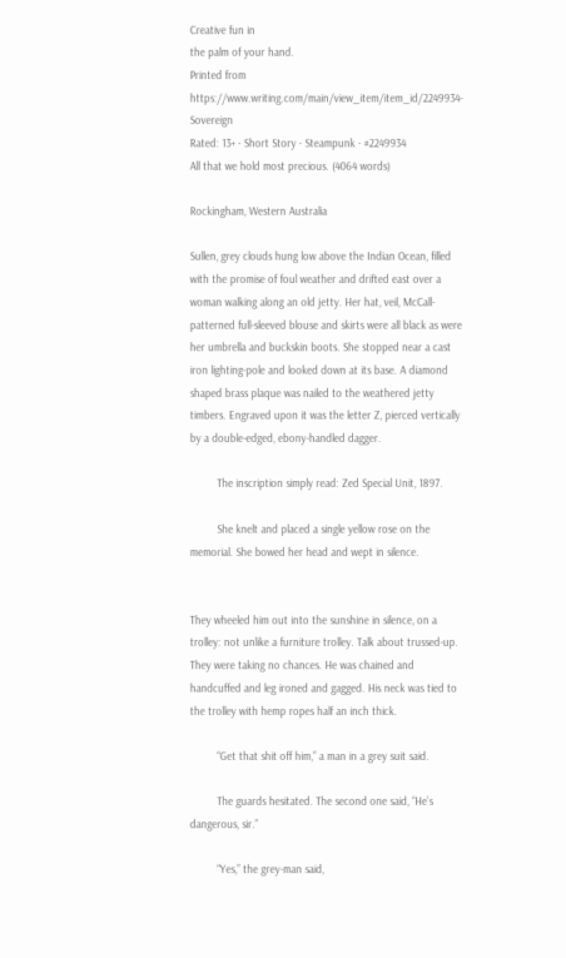Creative fun in
the palm of your hand.
Printed from https://www.writing.com/main/view_item/item_id/2249934-Sovereign
Rated: 13+ · Short Story · Steampunk · #2249934
All that we hold most precious. (4064 words)

Rockingham, Western Australia

Sullen, grey clouds hung low above the Indian Ocean, filled with the promise of foul weather and drifted east over a woman walking along an old jetty. Her hat, veil, McCall-patterned full-sleeved blouse and skirts were all black as were her umbrella and buckskin boots. She stopped near a cast iron lighting-pole and looked down at its base. A diamond shaped brass plaque was nailed to the weathered jetty timbers. Engraved upon it was the letter Z, pierced vertically by a double-edged, ebony-handled dagger.

         The inscription simply read: Zed Special Unit, 1897.

         She knelt and placed a single yellow rose on the memorial. She bowed her head and wept in silence.


They wheeled him out into the sunshine in silence, on a trolley: not unlike a furniture trolley. Talk about trussed-up. They were taking no chances. He was chained and handcuffed and leg ironed and gagged. His neck was tied to the trolley with hemp ropes half an inch thick.

         “Get that shit off him,” a man in a grey suit said.

         The guards hesitated. The second one said, “He’s dangerous, sir.”

         “Yes,” the grey-man said,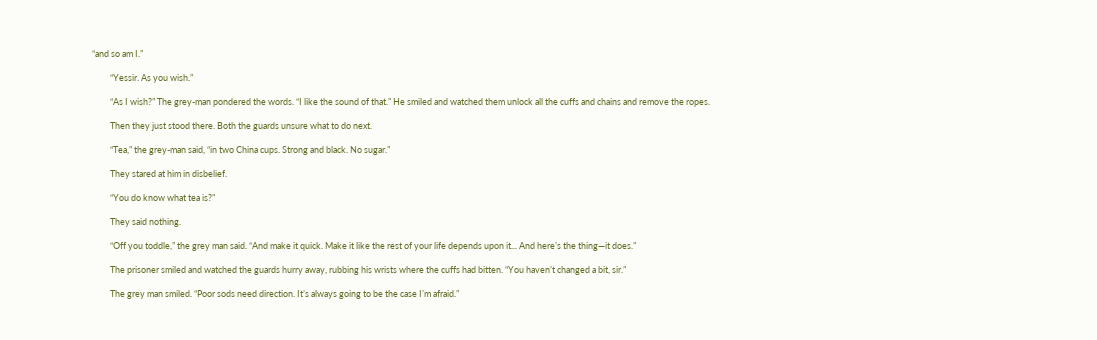“and so am I.”

         “Yessir. As you wish.”

         “As I wish?” The grey-man pondered the words. “I like the sound of that.” He smiled and watched them unlock all the cuffs and chains and remove the ropes.

         Then they just stood there. Both the guards unsure what to do next.

         “Tea,” the grey-man said, “in two China cups. Strong and black. No sugar.”

         They stared at him in disbelief.

         “You do know what tea is?”

         They said nothing.

         “Off you toddle,” the grey man said. “And make it quick. Make it like the rest of your life depends upon it... And here’s the thing—it does.”

         The prisoner smiled and watched the guards hurry away, rubbing his wrists where the cuffs had bitten. “You haven’t changed a bit, sir.”

         The grey man smiled. “Poor sods need direction. It’s always going to be the case I’m afraid.”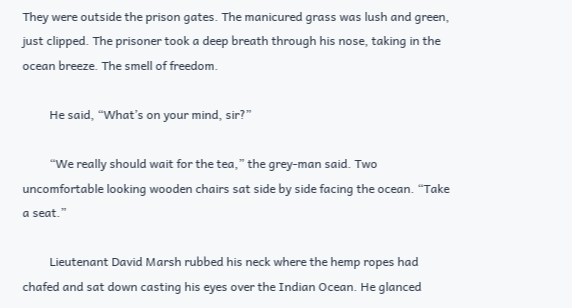They were outside the prison gates. The manicured grass was lush and green, just clipped. The prisoner took a deep breath through his nose, taking in the ocean breeze. The smell of freedom.

         He said, “What’s on your mind, sir?”

         “We really should wait for the tea,” the grey-man said. Two uncomfortable looking wooden chairs sat side by side facing the ocean. “Take a seat.”

         Lieutenant David Marsh rubbed his neck where the hemp ropes had chafed and sat down casting his eyes over the Indian Ocean. He glanced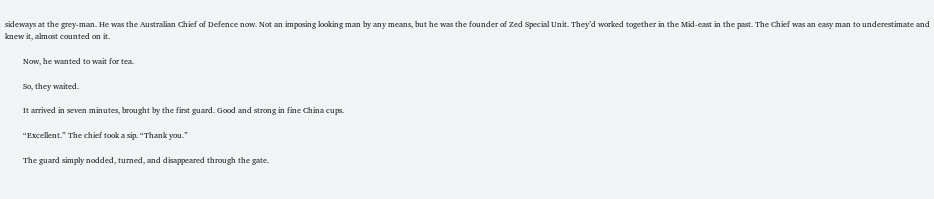sideways at the grey-man. He was the Australian Chief of Defence now. Not an imposing looking man by any means, but he was the founder of Zed Special Unit. They’d worked together in the Mid-east in the past. The Chief was an easy man to underestimate and knew it, almost counted on it.

         Now, he wanted to wait for tea.

         So, they waited.

         It arrived in seven minutes, brought by the first guard. Good and strong in fine China cups.

         “Excellent.” The chief took a sip. “Thank you.”

         The guard simply nodded, turned, and disappeared through the gate.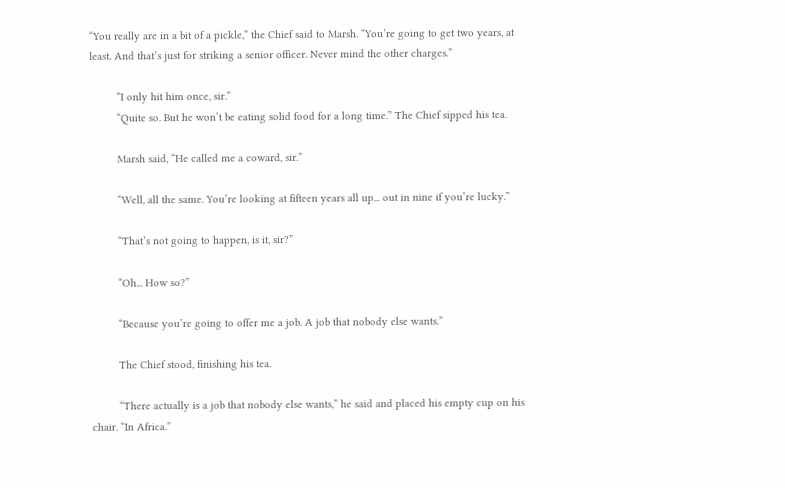“You really are in a bit of a pickle,” the Chief said to Marsh. “You’re going to get two years, at least. And that’s just for striking a senior officer. Never mind the other charges.”

         “I only hit him once, sir.”
         “Quite so. But he won’t be eating solid food for a long time.” The Chief sipped his tea.

         Marsh said, “He called me a coward, sir.”

         “Well, all the same. You’re looking at fifteen years all up... out in nine if you’re lucky.”

         “That’s not going to happen, is it, sir?”

         “Oh... How so?”

         “Because you’re going to offer me a job. A job that nobody else wants.”

         The Chief stood, finishing his tea.

         “There actually is a job that nobody else wants,” he said and placed his empty cup on his chair. “In Africa.”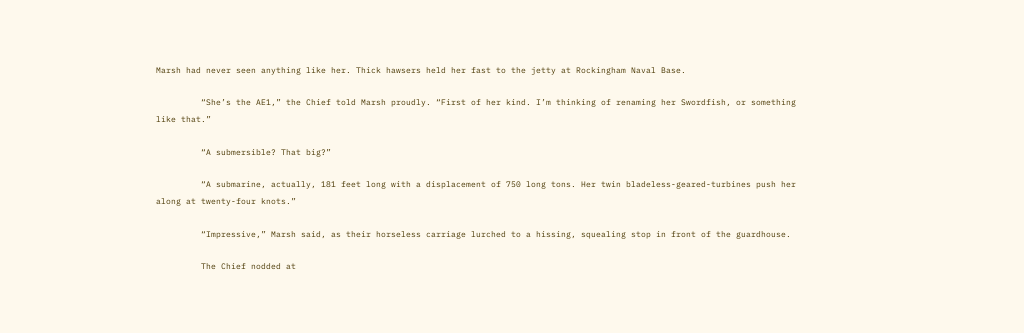Marsh had never seen anything like her. Thick hawsers held her fast to the jetty at Rockingham Naval Base.

         “She’s the AE1,” the Chief told Marsh proudly. “First of her kind. I’m thinking of renaming her Swordfish, or something like that.”

         “A submersible? That big?”

         “A submarine, actually, 181 feet long with a displacement of 750 long tons. Her twin bladeless-geared-turbines push her along at twenty-four knots.”

         “Impressive,” Marsh said, as their horseless carriage lurched to a hissing, squealing stop in front of the guardhouse.

         The Chief nodded at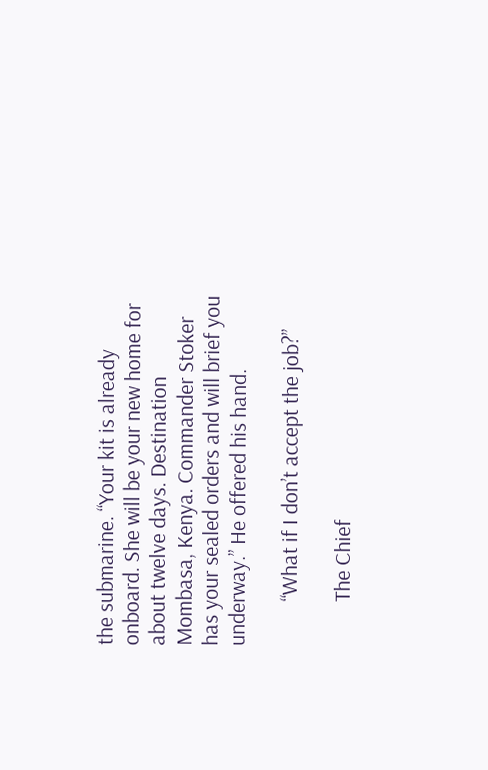the submarine. “Your kit is already onboard. She will be your new home for about twelve days. Destination Mombasa, Kenya. Commander Stoker has your sealed orders and will brief you underway.” He offered his hand.

         “What if I don’t accept the job?”

         The Chief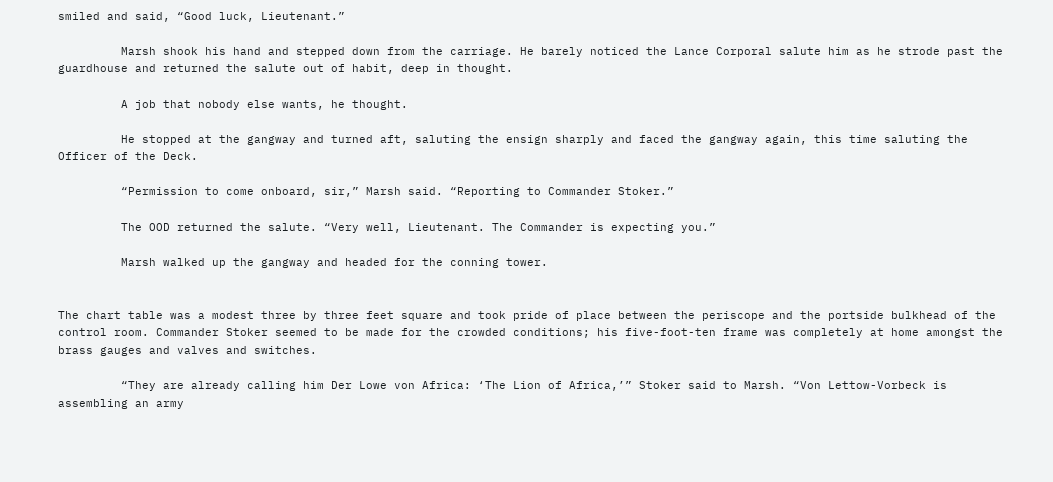smiled and said, “Good luck, Lieutenant.”

         Marsh shook his hand and stepped down from the carriage. He barely noticed the Lance Corporal salute him as he strode past the guardhouse and returned the salute out of habit, deep in thought.

         A job that nobody else wants, he thought.

         He stopped at the gangway and turned aft, saluting the ensign sharply and faced the gangway again, this time saluting the Officer of the Deck.

         “Permission to come onboard, sir,” Marsh said. “Reporting to Commander Stoker.”

         The OOD returned the salute. “Very well, Lieutenant. The Commander is expecting you.”

         Marsh walked up the gangway and headed for the conning tower.


The chart table was a modest three by three feet square and took pride of place between the periscope and the portside bulkhead of the control room. Commander Stoker seemed to be made for the crowded conditions; his five-foot-ten frame was completely at home amongst the brass gauges and valves and switches.

         “They are already calling him Der Lowe von Africa: ‘The Lion of Africa,’” Stoker said to Marsh. “Von Lettow-Vorbeck is assembling an army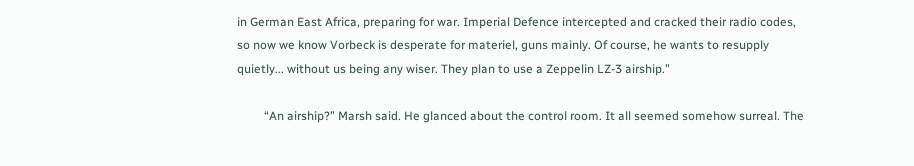in German East Africa, preparing for war. Imperial Defence intercepted and cracked their radio codes, so now we know Vorbeck is desperate for materiel, guns mainly. Of course, he wants to resupply quietly... without us being any wiser. They plan to use a Zeppelin LZ-3 airship.”

         “An airship?” Marsh said. He glanced about the control room. It all seemed somehow surreal. The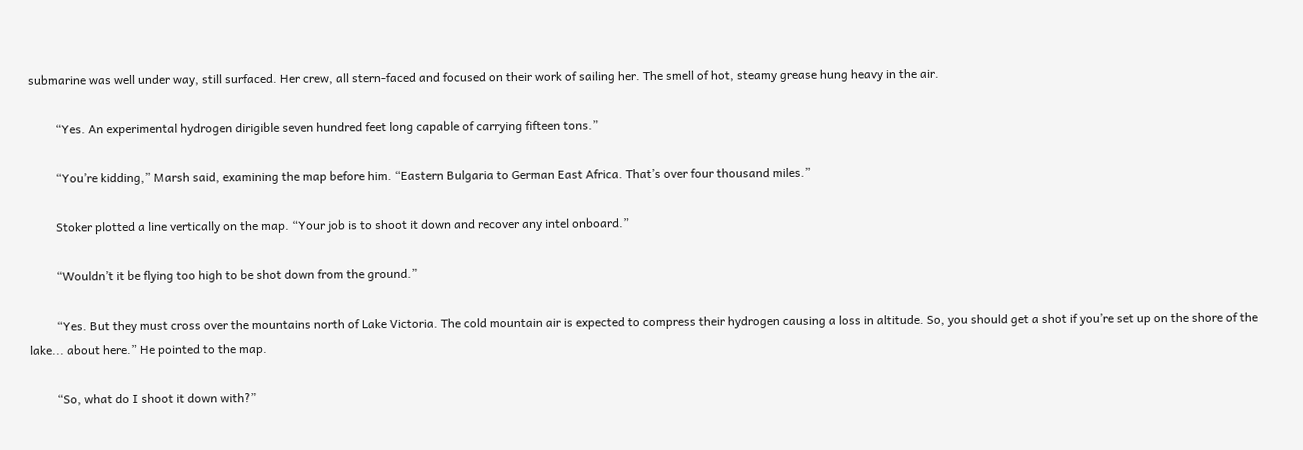submarine was well under way, still surfaced. Her crew, all stern-faced and focused on their work of sailing her. The smell of hot, steamy grease hung heavy in the air.

         “Yes. An experimental hydrogen dirigible seven hundred feet long capable of carrying fifteen tons.”

         “You’re kidding,” Marsh said, examining the map before him. “Eastern Bulgaria to German East Africa. That’s over four thousand miles.”

         Stoker plotted a line vertically on the map. “Your job is to shoot it down and recover any intel onboard.”

         “Wouldn’t it be flying too high to be shot down from the ground.”

         “Yes. But they must cross over the mountains north of Lake Victoria. The cold mountain air is expected to compress their hydrogen causing a loss in altitude. So, you should get a shot if you’re set up on the shore of the lake... about here.” He pointed to the map.

         “So, what do I shoot it down with?”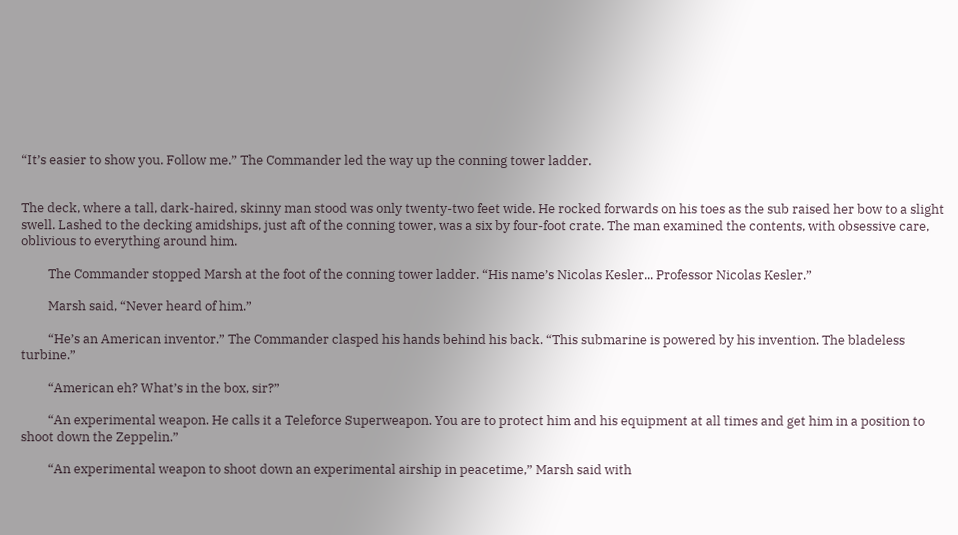“It’s easier to show you. Follow me.” The Commander led the way up the conning tower ladder.


The deck, where a tall, dark-haired, skinny man stood was only twenty-two feet wide. He rocked forwards on his toes as the sub raised her bow to a slight swell. Lashed to the decking amidships, just aft of the conning tower, was a six by four-foot crate. The man examined the contents, with obsessive care, oblivious to everything around him.

         The Commander stopped Marsh at the foot of the conning tower ladder. “His name’s Nicolas Kesler... Professor Nicolas Kesler.”

         Marsh said, “Never heard of him.”

         “He’s an American inventor.” The Commander clasped his hands behind his back. “This submarine is powered by his invention. The bladeless turbine.”

         “American eh? What’s in the box, sir?”

         “An experimental weapon. He calls it a Teleforce Superweapon. You are to protect him and his equipment at all times and get him in a position to shoot down the Zeppelin.”

         “An experimental weapon to shoot down an experimental airship in peacetime,” Marsh said with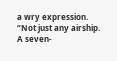a wry expression. “Not just any airship. A seven-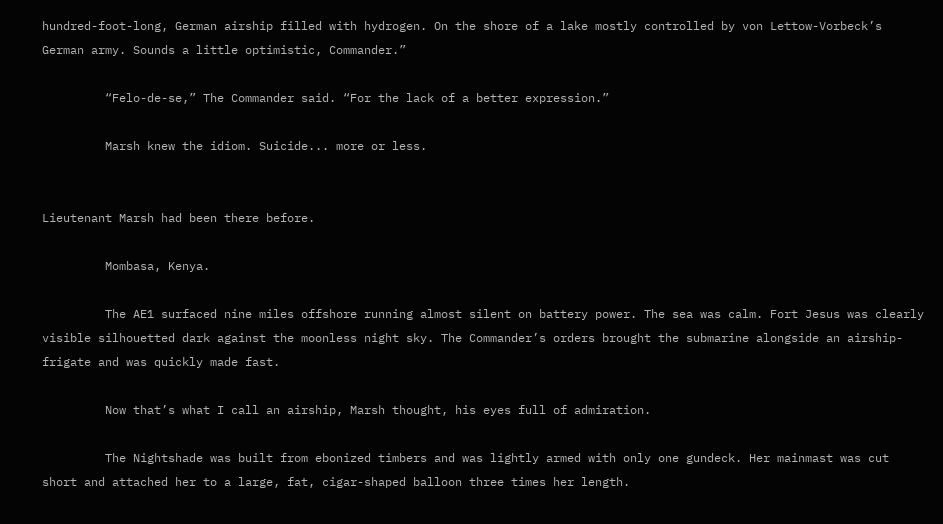hundred-foot-long, German airship filled with hydrogen. On the shore of a lake mostly controlled by von Lettow-Vorbeck’s German army. Sounds a little optimistic, Commander.”

         “Felo-de-se,” The Commander said. “For the lack of a better expression.”

         Marsh knew the idiom. Suicide... more or less.


Lieutenant Marsh had been there before.

         Mombasa, Kenya.

         The AE1 surfaced nine miles offshore running almost silent on battery power. The sea was calm. Fort Jesus was clearly visible silhouetted dark against the moonless night sky. The Commander’s orders brought the submarine alongside an airship-frigate and was quickly made fast.

         Now that’s what I call an airship, Marsh thought, his eyes full of admiration.

         The Nightshade was built from ebonized timbers and was lightly armed with only one gundeck. Her mainmast was cut short and attached her to a large, fat, cigar-shaped balloon three times her length.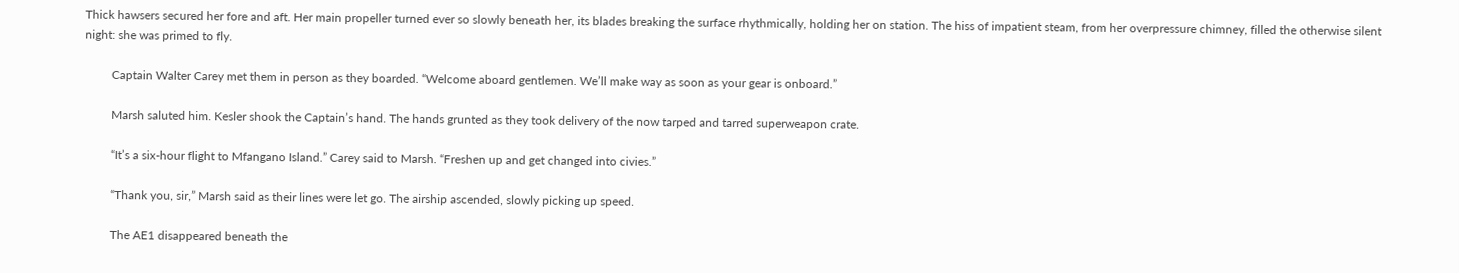Thick hawsers secured her fore and aft. Her main propeller turned ever so slowly beneath her, its blades breaking the surface rhythmically, holding her on station. The hiss of impatient steam, from her overpressure chimney, filled the otherwise silent night: she was primed to fly.

         Captain Walter Carey met them in person as they boarded. “Welcome aboard gentlemen. We’ll make way as soon as your gear is onboard.”

         Marsh saluted him. Kesler shook the Captain’s hand. The hands grunted as they took delivery of the now tarped and tarred superweapon crate.

         “It’s a six-hour flight to Mfangano Island.” Carey said to Marsh. “Freshen up and get changed into civies.”

         “Thank you, sir,” Marsh said as their lines were let go. The airship ascended, slowly picking up speed.

         The AE1 disappeared beneath the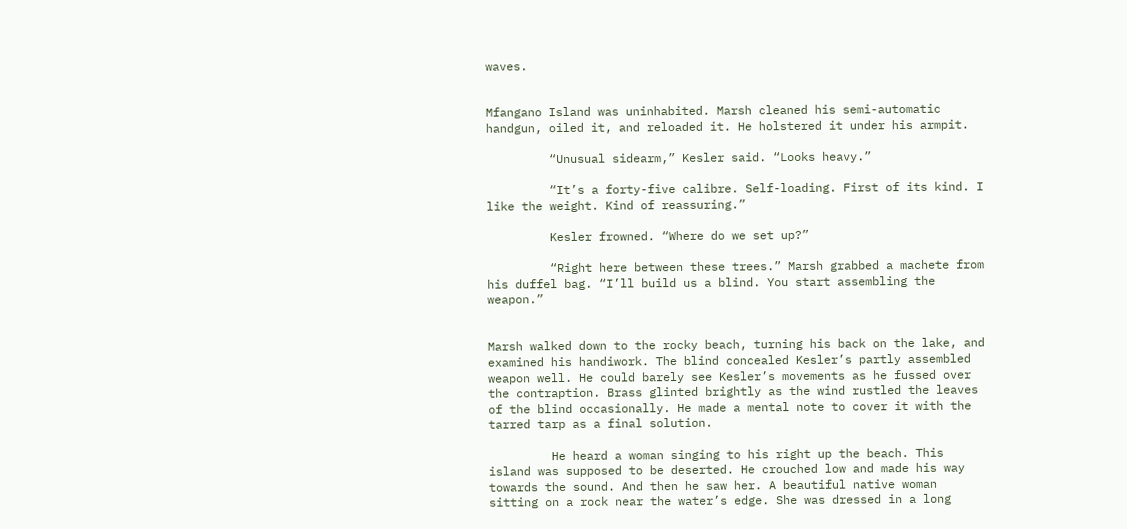waves.


Mfangano Island was uninhabited. Marsh cleaned his semi-automatic handgun, oiled it, and reloaded it. He holstered it under his armpit.

         “Unusual sidearm,” Kesler said. “Looks heavy.”

         “It’s a forty-five calibre. Self-loading. First of its kind. I like the weight. Kind of reassuring.”

         Kesler frowned. “Where do we set up?”

         “Right here between these trees.” Marsh grabbed a machete from his duffel bag. “I’ll build us a blind. You start assembling the weapon.”


Marsh walked down to the rocky beach, turning his back on the lake, and examined his handiwork. The blind concealed Kesler’s partly assembled weapon well. He could barely see Kesler’s movements as he fussed over the contraption. Brass glinted brightly as the wind rustled the leaves of the blind occasionally. He made a mental note to cover it with the tarred tarp as a final solution.

         He heard a woman singing to his right up the beach. This island was supposed to be deserted. He crouched low and made his way towards the sound. And then he saw her. A beautiful native woman sitting on a rock near the water’s edge. She was dressed in a long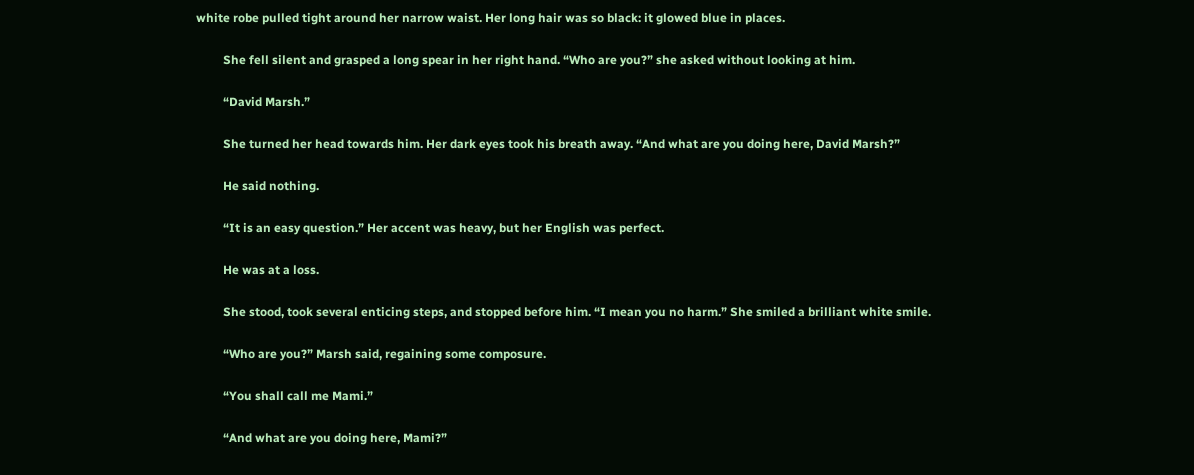white robe pulled tight around her narrow waist. Her long hair was so black: it glowed blue in places.

         She fell silent and grasped a long spear in her right hand. “Who are you?” she asked without looking at him.

         “David Marsh.”

         She turned her head towards him. Her dark eyes took his breath away. “And what are you doing here, David Marsh?”

         He said nothing.

         “It is an easy question.” Her accent was heavy, but her English was perfect.

         He was at a loss.

         She stood, took several enticing steps, and stopped before him. “I mean you no harm.” She smiled a brilliant white smile.

         “Who are you?” Marsh said, regaining some composure.

         “You shall call me Mami.”

         “And what are you doing here, Mami?”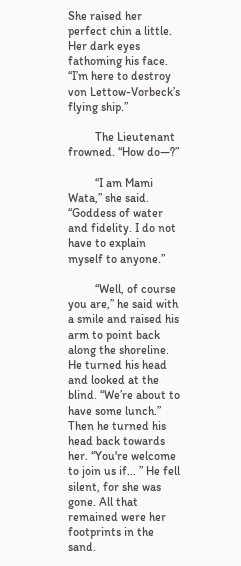She raised her perfect chin a little. Her dark eyes fathoming his face. “I’m here to destroy von Lettow-Vorbeck’s flying ship.”

         The Lieutenant frowned. “How do—?”

         “I am Mami Wata,” she said. “Goddess of water and fidelity. I do not have to explain myself to anyone.”

         “Well, of course you are,” he said with a smile and raised his arm to point back along the shoreline. He turned his head and looked at the blind. “We’re about to have some lunch.” Then he turned his head back towards her. “You're welcome to join us if... ” He fell silent, for she was gone. All that remained were her footprints in the sand.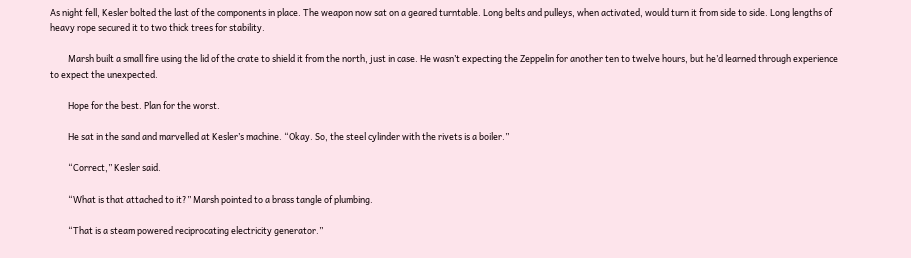As night fell, Kesler bolted the last of the components in place. The weapon now sat on a geared turntable. Long belts and pulleys, when activated, would turn it from side to side. Long lengths of heavy rope secured it to two thick trees for stability.

         Marsh built a small fire using the lid of the crate to shield it from the north, just in case. He wasn’t expecting the Zeppelin for another ten to twelve hours, but he’d learned through experience to expect the unexpected.

         Hope for the best. Plan for the worst.

         He sat in the sand and marvelled at Kesler’s machine. “Okay. So, the steel cylinder with the rivets is a boiler.”

         “Correct,” Kesler said.

         “What is that attached to it?” Marsh pointed to a brass tangle of plumbing.

         “That is a steam powered reciprocating electricity generator.”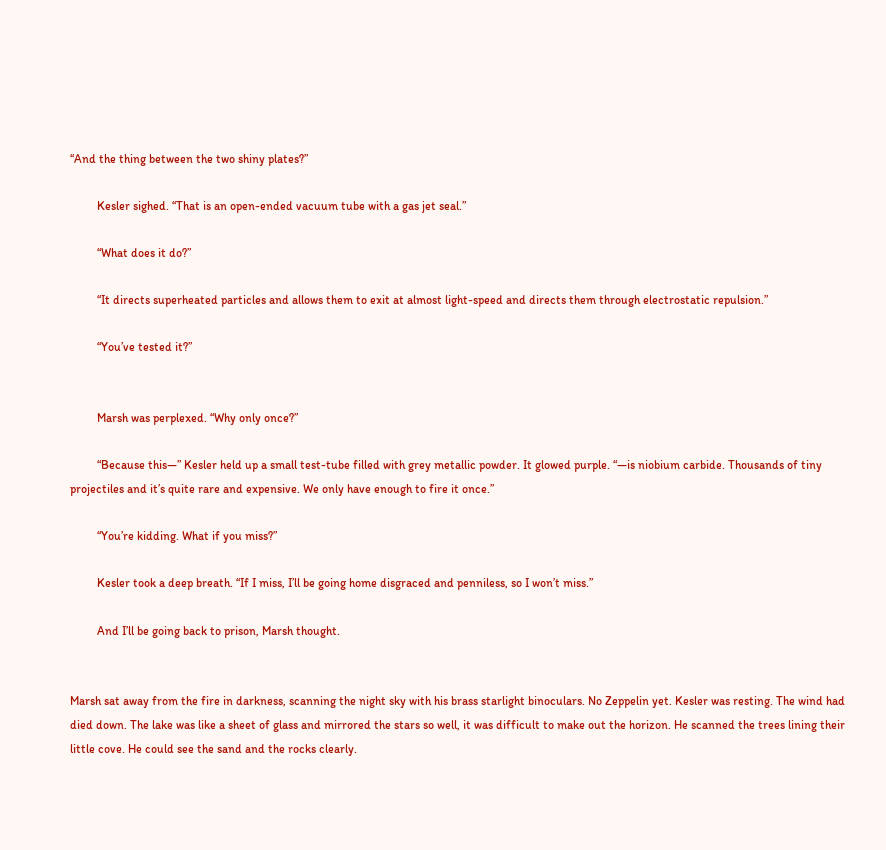“And the thing between the two shiny plates?”

         Kesler sighed. “That is an open-ended vacuum tube with a gas jet seal.”

         “What does it do?”

         “It directs superheated particles and allows them to exit at almost light-speed and directs them through electrostatic repulsion.”

         “You’ve tested it?”


         Marsh was perplexed. “Why only once?”

         “Because this—” Kesler held up a small test-tube filled with grey metallic powder. It glowed purple. “—is niobium carbide. Thousands of tiny projectiles and it’s quite rare and expensive. We only have enough to fire it once.”

         “You’re kidding. What if you miss?”

         Kesler took a deep breath. “If I miss, I’ll be going home disgraced and penniless, so I won’t miss.”

         And I’ll be going back to prison, Marsh thought.


Marsh sat away from the fire in darkness, scanning the night sky with his brass starlight binoculars. No Zeppelin yet. Kesler was resting. The wind had died down. The lake was like a sheet of glass and mirrored the stars so well, it was difficult to make out the horizon. He scanned the trees lining their little cove. He could see the sand and the rocks clearly.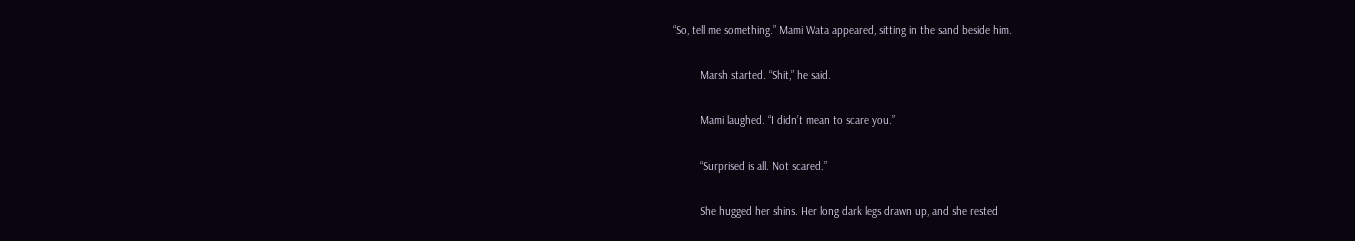“So, tell me something.” Mami Wata appeared, sitting in the sand beside him.

         Marsh started. “Shit,” he said.

         Mami laughed. “I didn’t mean to scare you.”

         “Surprised is all. Not scared.”

         She hugged her shins. Her long dark legs drawn up, and she rested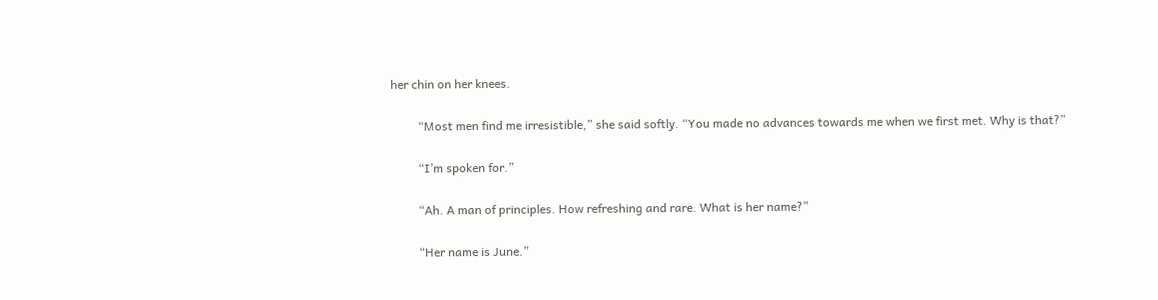her chin on her knees.

         “Most men find me irresistible,” she said softly. “You made no advances towards me when we first met. Why is that?”

         “I’m spoken for.”

         “Ah. A man of principles. How refreshing and rare. What is her name?”

         “Her name is June.”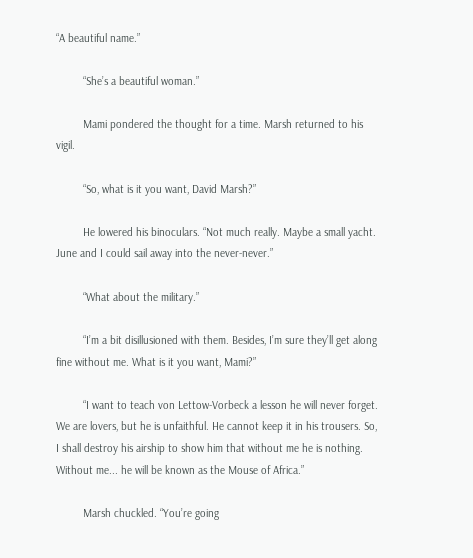“A beautiful name.”

         “She’s a beautiful woman.”

         Mami pondered the thought for a time. Marsh returned to his vigil.

         “So, what is it you want, David Marsh?”

         He lowered his binoculars. “Not much really. Maybe a small yacht. June and I could sail away into the never-never.”

         “What about the military.”

         “I’m a bit disillusioned with them. Besides, I’m sure they’ll get along fine without me. What is it you want, Mami?”

         “I want to teach von Lettow-Vorbeck a lesson he will never forget. We are lovers, but he is unfaithful. He cannot keep it in his trousers. So, I shall destroy his airship to show him that without me he is nothing. Without me... he will be known as the Mouse of Africa.”

         Marsh chuckled. “You’re going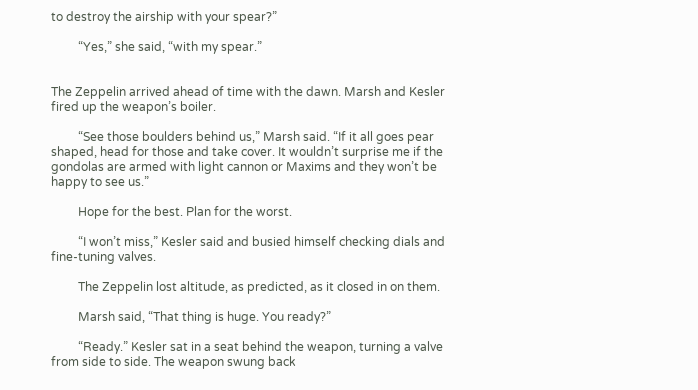to destroy the airship with your spear?”

         “Yes,” she said, “with my spear.”


The Zeppelin arrived ahead of time with the dawn. Marsh and Kesler fired up the weapon’s boiler.

         “See those boulders behind us,” Marsh said. “If it all goes pear shaped, head for those and take cover. It wouldn’t surprise me if the gondolas are armed with light cannon or Maxims and they won’t be happy to see us.”

         Hope for the best. Plan for the worst.

         “I won’t miss,” Kesler said and busied himself checking dials and fine-tuning valves.

         The Zeppelin lost altitude, as predicted, as it closed in on them.

         Marsh said, “That thing is huge. You ready?”

         “Ready.” Kesler sat in a seat behind the weapon, turning a valve from side to side. The weapon swung back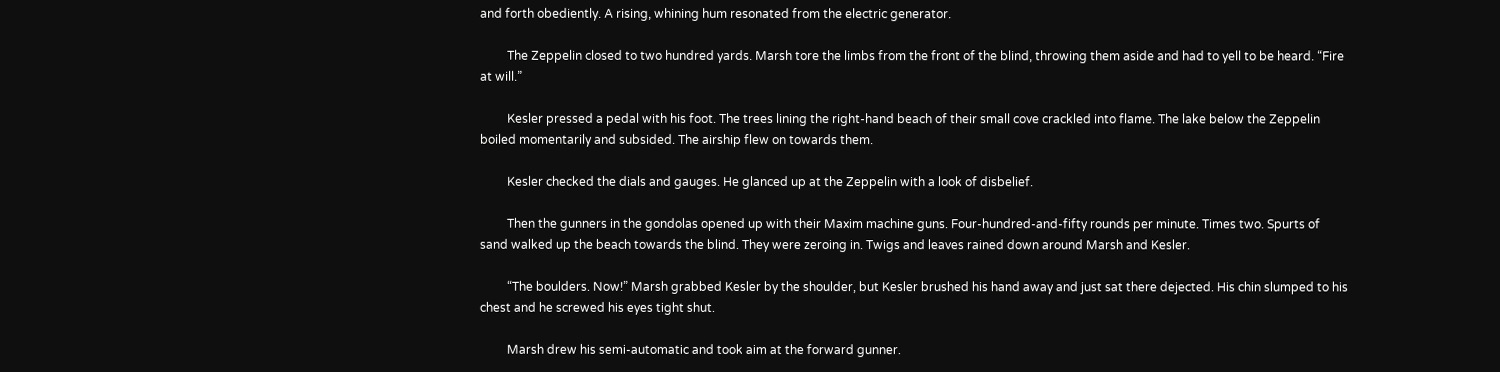and forth obediently. A rising, whining hum resonated from the electric generator.

         The Zeppelin closed to two hundred yards. Marsh tore the limbs from the front of the blind, throwing them aside and had to yell to be heard. “Fire at will.”

         Kesler pressed a pedal with his foot. The trees lining the right-hand beach of their small cove crackled into flame. The lake below the Zeppelin boiled momentarily and subsided. The airship flew on towards them.

         Kesler checked the dials and gauges. He glanced up at the Zeppelin with a look of disbelief.

         Then the gunners in the gondolas opened up with their Maxim machine guns. Four-hundred-and-fifty rounds per minute. Times two. Spurts of sand walked up the beach towards the blind. They were zeroing in. Twigs and leaves rained down around Marsh and Kesler.

         “The boulders. Now!” Marsh grabbed Kesler by the shoulder, but Kesler brushed his hand away and just sat there dejected. His chin slumped to his chest and he screwed his eyes tight shut.

         Marsh drew his semi-automatic and took aim at the forward gunner.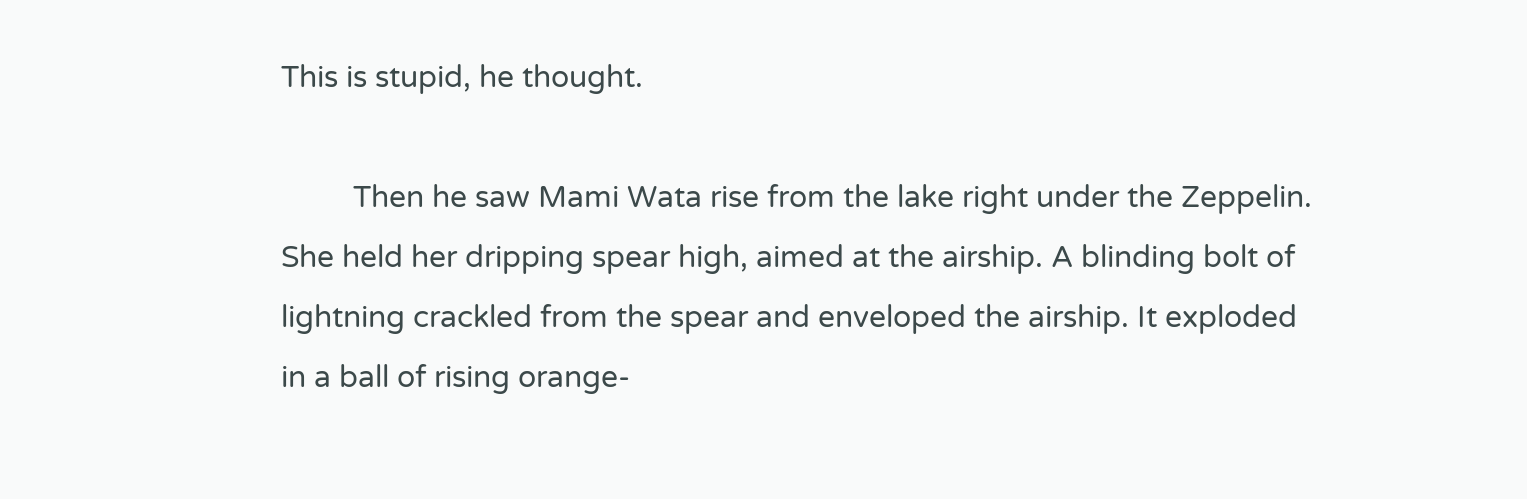This is stupid, he thought.

         Then he saw Mami Wata rise from the lake right under the Zeppelin. She held her dripping spear high, aimed at the airship. A blinding bolt of lightning crackled from the spear and enveloped the airship. It exploded in a ball of rising orange-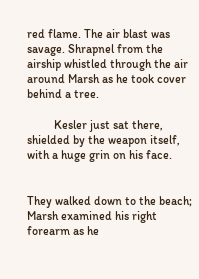red flame. The air blast was savage. Shrapnel from the airship whistled through the air around Marsh as he took cover behind a tree.

         Kesler just sat there, shielded by the weapon itself, with a huge grin on his face.


They walked down to the beach; Marsh examined his right forearm as he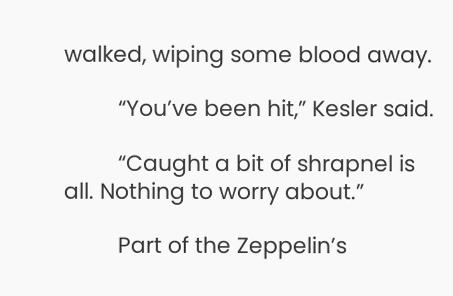walked, wiping some blood away.

         “You’ve been hit,” Kesler said.

         “Caught a bit of shrapnel is all. Nothing to worry about.”

         Part of the Zeppelin’s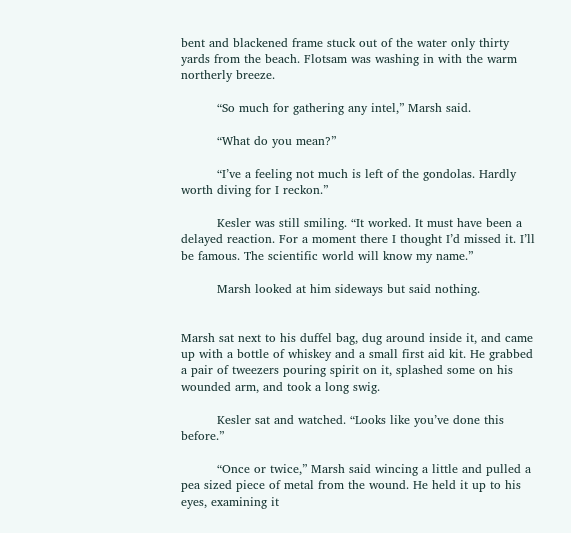bent and blackened frame stuck out of the water only thirty yards from the beach. Flotsam was washing in with the warm northerly breeze.

         “So much for gathering any intel,” Marsh said.

         “What do you mean?”

         “I’ve a feeling not much is left of the gondolas. Hardly worth diving for I reckon.”

         Kesler was still smiling. “It worked. It must have been a delayed reaction. For a moment there I thought I’d missed it. I’ll be famous. The scientific world will know my name.”

         Marsh looked at him sideways but said nothing.


Marsh sat next to his duffel bag, dug around inside it, and came up with a bottle of whiskey and a small first aid kit. He grabbed a pair of tweezers pouring spirit on it, splashed some on his wounded arm, and took a long swig.

         Kesler sat and watched. “Looks like you’ve done this before.”

         “Once or twice,” Marsh said wincing a little and pulled a pea sized piece of metal from the wound. He held it up to his eyes, examining it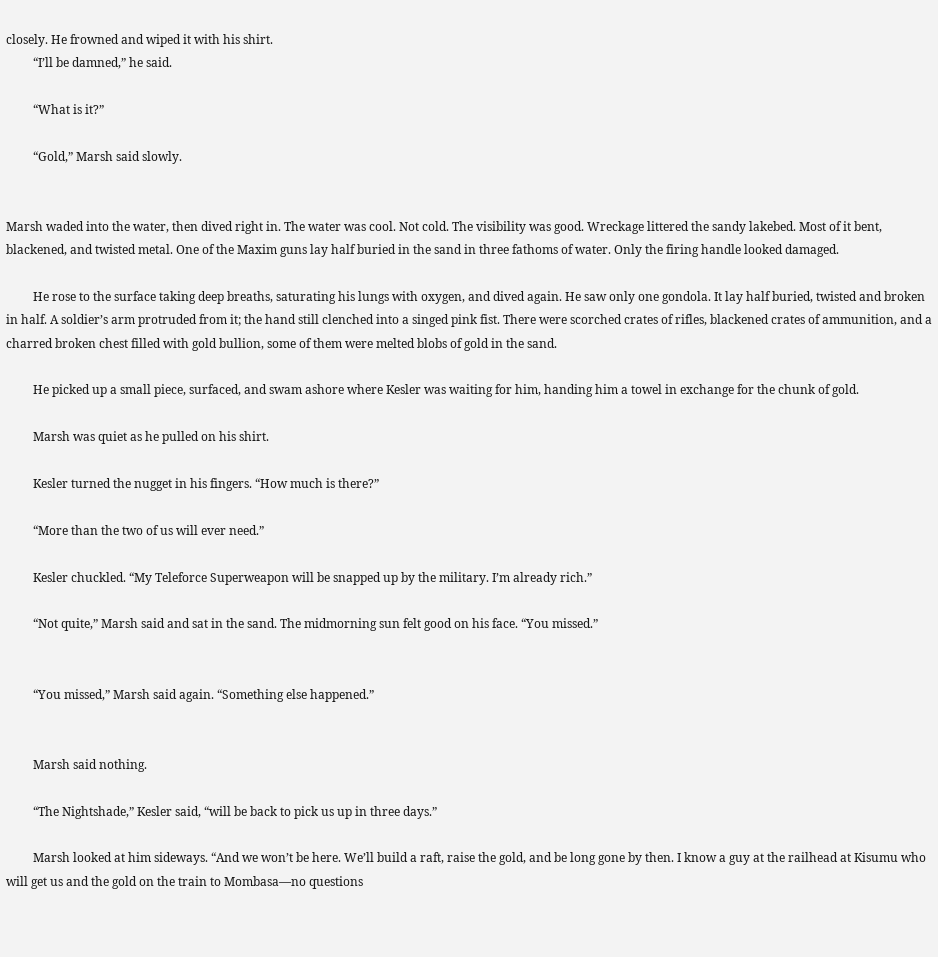closely. He frowned and wiped it with his shirt.
         “I’ll be damned,” he said.

         “What is it?”

         “Gold,” Marsh said slowly.


Marsh waded into the water, then dived right in. The water was cool. Not cold. The visibility was good. Wreckage littered the sandy lakebed. Most of it bent, blackened, and twisted metal. One of the Maxim guns lay half buried in the sand in three fathoms of water. Only the firing handle looked damaged.

         He rose to the surface taking deep breaths, saturating his lungs with oxygen, and dived again. He saw only one gondola. It lay half buried, twisted and broken in half. A soldier’s arm protruded from it; the hand still clenched into a singed pink fist. There were scorched crates of rifles, blackened crates of ammunition, and a charred broken chest filled with gold bullion, some of them were melted blobs of gold in the sand.

         He picked up a small piece, surfaced, and swam ashore where Kesler was waiting for him, handing him a towel in exchange for the chunk of gold.

         Marsh was quiet as he pulled on his shirt.

         Kesler turned the nugget in his fingers. “How much is there?”

         “More than the two of us will ever need.”

         Kesler chuckled. “My Teleforce Superweapon will be snapped up by the military. I’m already rich.”

         “Not quite,” Marsh said and sat in the sand. The midmorning sun felt good on his face. “You missed.”


         “You missed,” Marsh said again. “Something else happened.”


         Marsh said nothing.

         “The Nightshade,” Kesler said, “will be back to pick us up in three days.”

         Marsh looked at him sideways. “And we won’t be here. We’ll build a raft, raise the gold, and be long gone by then. I know a guy at the railhead at Kisumu who will get us and the gold on the train to Mombasa—no questions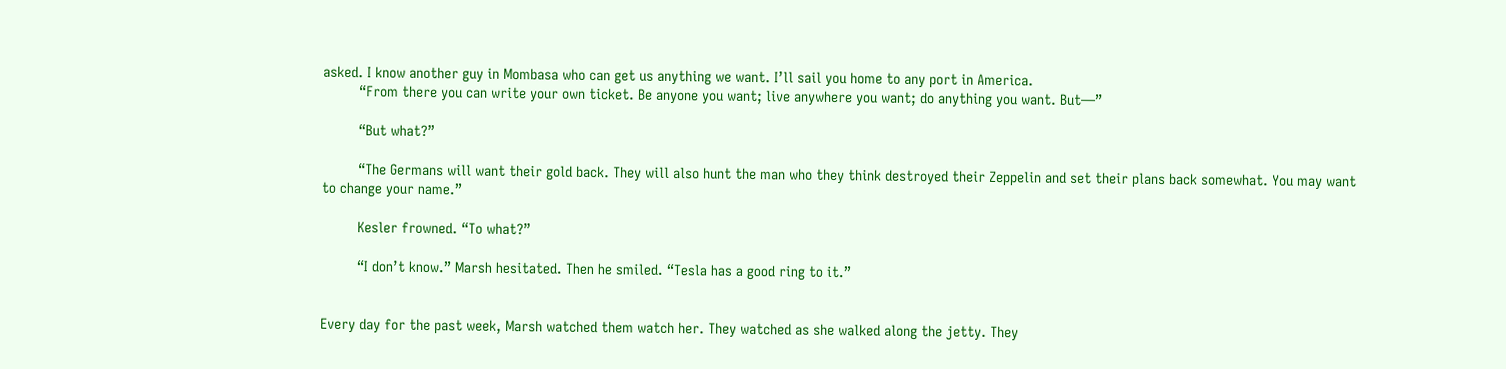asked. I know another guy in Mombasa who can get us anything we want. I’ll sail you home to any port in America.
         “From there you can write your own ticket. Be anyone you want; live anywhere you want; do anything you want. But—”

         “But what?”

         “The Germans will want their gold back. They will also hunt the man who they think destroyed their Zeppelin and set their plans back somewhat. You may want to change your name.”

         Kesler frowned. “To what?”

         “I don’t know.” Marsh hesitated. Then he smiled. “Tesla has a good ring to it.”


Every day for the past week, Marsh watched them watch her. They watched as she walked along the jetty. They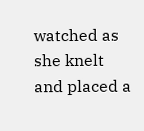watched as she knelt and placed a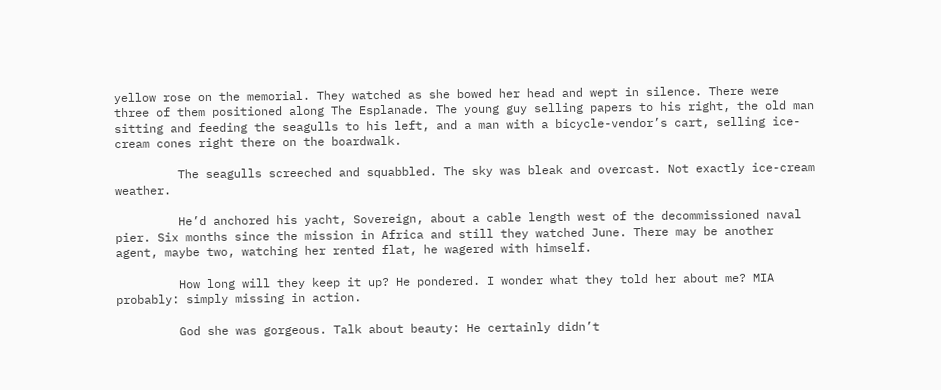yellow rose on the memorial. They watched as she bowed her head and wept in silence. There were three of them positioned along The Esplanade. The young guy selling papers to his right, the old man sitting and feeding the seagulls to his left, and a man with a bicycle-vendor’s cart, selling ice-cream cones right there on the boardwalk.

         The seagulls screeched and squabbled. The sky was bleak and overcast. Not exactly ice-cream weather.

         He’d anchored his yacht, Sovereign, about a cable length west of the decommissioned naval pier. Six months since the mission in Africa and still they watched June. There may be another agent, maybe two, watching her rented flat, he wagered with himself.

         How long will they keep it up? He pondered. I wonder what they told her about me? MIA probably: simply missing in action.

         God she was gorgeous. Talk about beauty: He certainly didn’t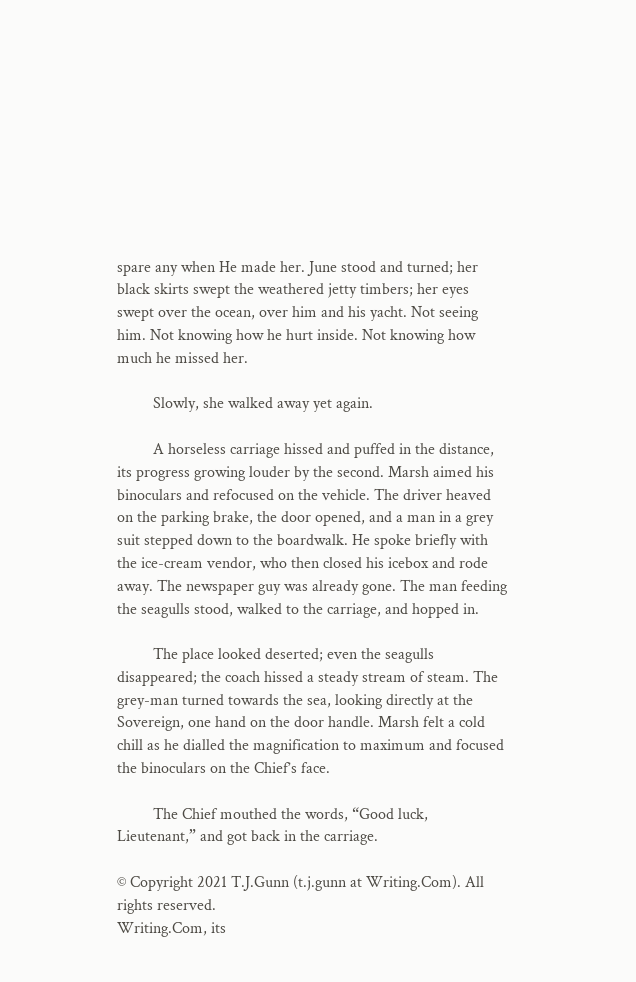spare any when He made her. June stood and turned; her black skirts swept the weathered jetty timbers; her eyes swept over the ocean, over him and his yacht. Not seeing him. Not knowing how he hurt inside. Not knowing how much he missed her.

         Slowly, she walked away yet again.

         A horseless carriage hissed and puffed in the distance, its progress growing louder by the second. Marsh aimed his binoculars and refocused on the vehicle. The driver heaved on the parking brake, the door opened, and a man in a grey suit stepped down to the boardwalk. He spoke briefly with the ice-cream vendor, who then closed his icebox and rode away. The newspaper guy was already gone. The man feeding the seagulls stood, walked to the carriage, and hopped in.

         The place looked deserted; even the seagulls disappeared; the coach hissed a steady stream of steam. The grey-man turned towards the sea, looking directly at the Sovereign, one hand on the door handle. Marsh felt a cold chill as he dialled the magnification to maximum and focused the binoculars on the Chief’s face.

         The Chief mouthed the words, “Good luck, Lieutenant,” and got back in the carriage.

© Copyright 2021 T.J.Gunn (t.j.gunn at Writing.Com). All rights reserved.
Writing.Com, its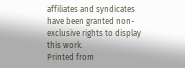affiliates and syndicates have been granted non-exclusive rights to display this work.
Printed from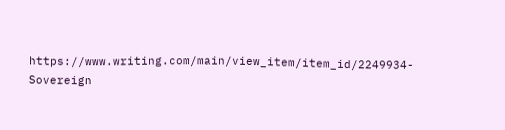https://www.writing.com/main/view_item/item_id/2249934-Sovereign